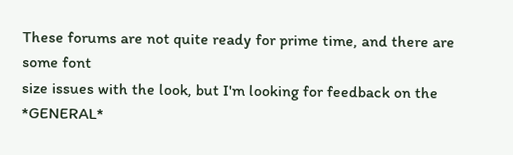These forums are not quite ready for prime time, and there are some font
size issues with the look, but I'm looking for feedback on the *GENERAL*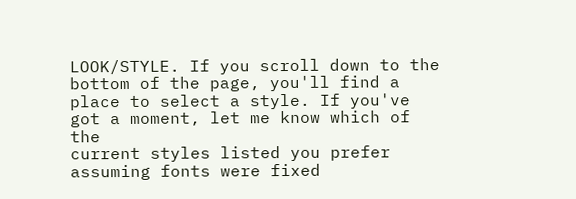LOOK/STYLE. If you scroll down to the bottom of the page, you'll find a
place to select a style. If you've got a moment, let me know which of the
current styles listed you prefer assuming fonts were fixed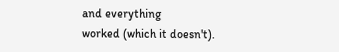and everything
worked (which it doesn't).